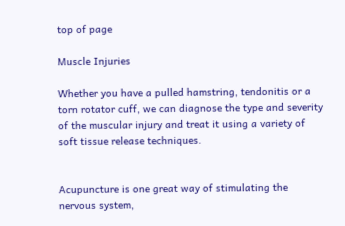top of page

Muscle Injuries

Whether you have a pulled hamstring, tendonitis or a torn rotator cuff, we can diagnose the type and severity of the muscular injury and treat it using a variety of soft tissue release techniques.


Acupuncture is one great way of stimulating the nervous system,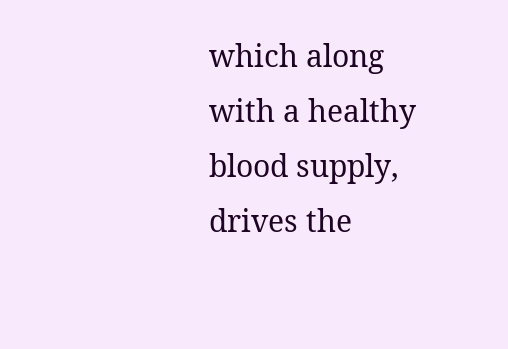which along with a healthy blood supply, drives the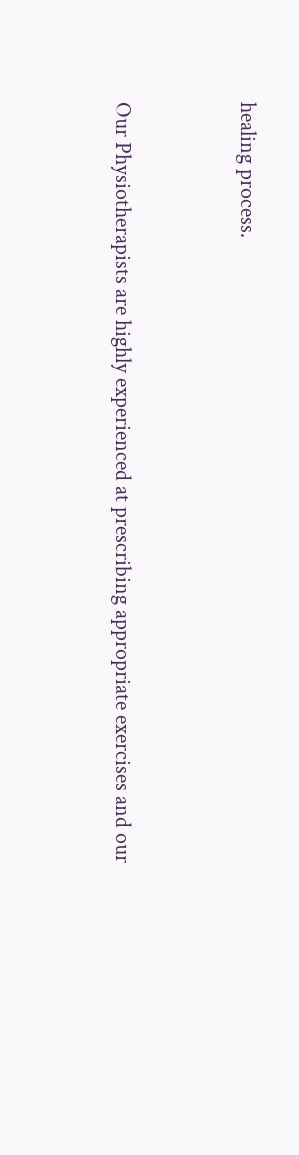healing process.


Our Physiotherapists are highly experienced at prescribing appropriate exercises and our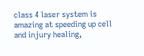class 4 laser system is amazing at speeding up cell and injury healing,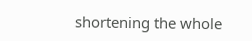shortening the whole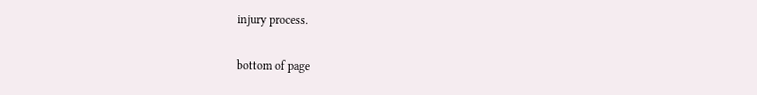injury process.

bottom of page